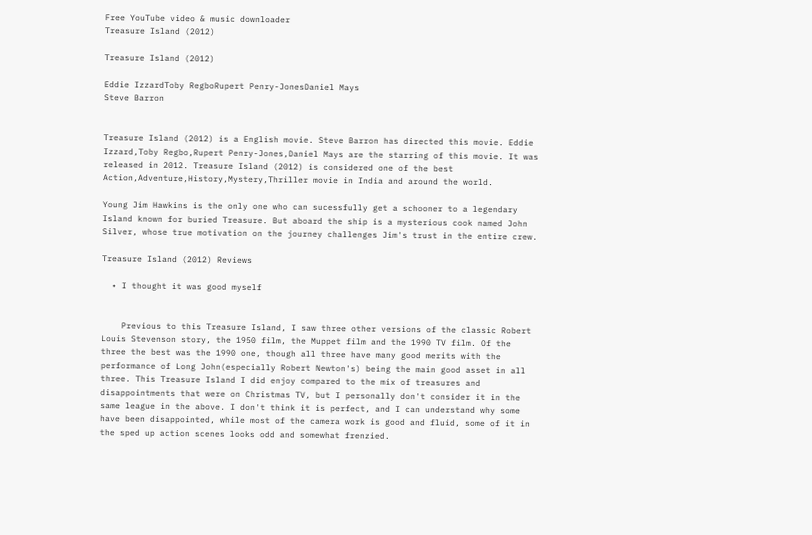Free YouTube video & music downloader
Treasure Island (2012)

Treasure Island (2012)

Eddie IzzardToby RegboRupert Penry-JonesDaniel Mays
Steve Barron


Treasure Island (2012) is a English movie. Steve Barron has directed this movie. Eddie Izzard,Toby Regbo,Rupert Penry-Jones,Daniel Mays are the starring of this movie. It was released in 2012. Treasure Island (2012) is considered one of the best Action,Adventure,History,Mystery,Thriller movie in India and around the world.

Young Jim Hawkins is the only one who can sucessfully get a schooner to a legendary Island known for buried Treasure. But aboard the ship is a mysterious cook named John Silver, whose true motivation on the journey challenges Jim's trust in the entire crew.

Treasure Island (2012) Reviews

  • I thought it was good myself


    Previous to this Treasure Island, I saw three other versions of the classic Robert Louis Stevenson story, the 1950 film, the Muppet film and the 1990 TV film. Of the three the best was the 1990 one, though all three have many good merits with the performance of Long John(especially Robert Newton's) being the main good asset in all three. This Treasure Island I did enjoy compared to the mix of treasures and disappointments that were on Christmas TV, but I personally don't consider it in the same league in the above. I don't think it is perfect, and I can understand why some have been disappointed, while most of the camera work is good and fluid, some of it in the sped up action scenes looks odd and somewhat frenzied.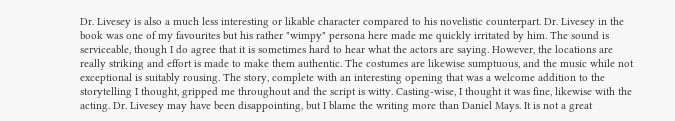Dr. Livesey is also a much less interesting or likable character compared to his novelistic counterpart. Dr. Livesey in the book was one of my favourites but his rather "wimpy" persona here made me quickly irritated by him. The sound is serviceable, though I do agree that it is sometimes hard to hear what the actors are saying. However, the locations are really striking and effort is made to make them authentic. The costumes are likewise sumptuous, and the music while not exceptional is suitably rousing. The story, complete with an interesting opening that was a welcome addition to the storytelling I thought, gripped me throughout and the script is witty. Casting-wise, I thought it was fine, likewise with the acting. Dr. Livesey may have been disappointing, but I blame the writing more than Daniel Mays. It is not a great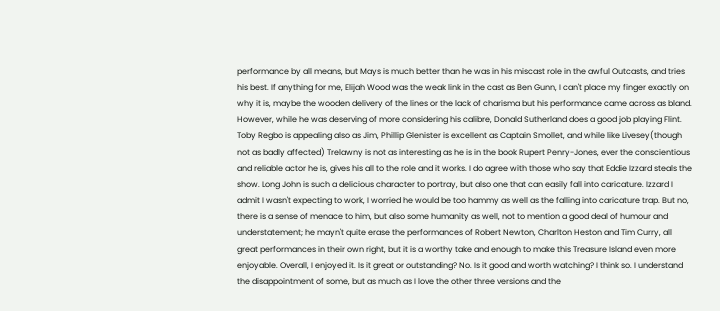performance by all means, but Mays is much better than he was in his miscast role in the awful Outcasts, and tries his best. If anything for me, Elijah Wood was the weak link in the cast as Ben Gunn, I can't place my finger exactly on why it is, maybe the wooden delivery of the lines or the lack of charisma but his performance came across as bland. However, while he was deserving of more considering his calibre, Donald Sutherland does a good job playing Flint. Toby Regbo is appealing also as Jim, Phillip Glenister is excellent as Captain Smollet, and while like Livesey(though not as badly affected) Trelawny is not as interesting as he is in the book Rupert Penry-Jones, ever the conscientious and reliable actor he is, gives his all to the role and it works. I do agree with those who say that Eddie Izzard steals the show. Long John is such a delicious character to portray, but also one that can easily fall into caricature. Izzard I admit I wasn't expecting to work, I worried he would be too hammy as well as the falling into caricature trap. But no, there is a sense of menace to him, but also some humanity as well, not to mention a good deal of humour and understatement; he mayn't quite erase the performances of Robert Newton, Charlton Heston and Tim Curry, all great performances in their own right, but it is a worthy take and enough to make this Treasure Island even more enjoyable. Overall, I enjoyed it. Is it great or outstanding? No. Is it good and worth watching? I think so. I understand the disappointment of some, but as much as I love the other three versions and the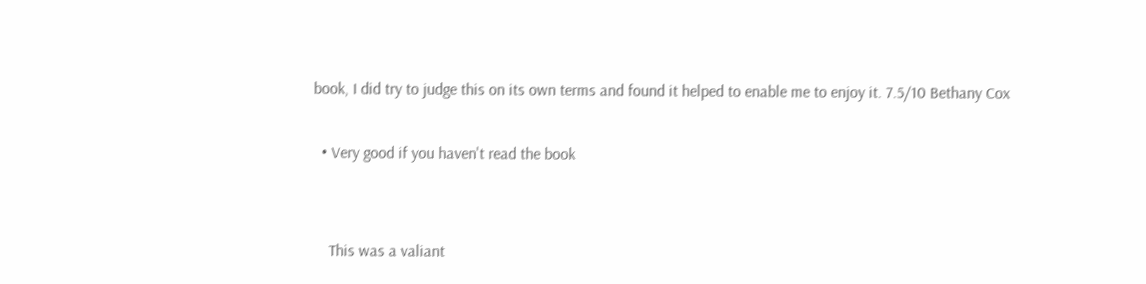book, I did try to judge this on its own terms and found it helped to enable me to enjoy it. 7.5/10 Bethany Cox

  • Very good if you haven't read the book


    This was a valiant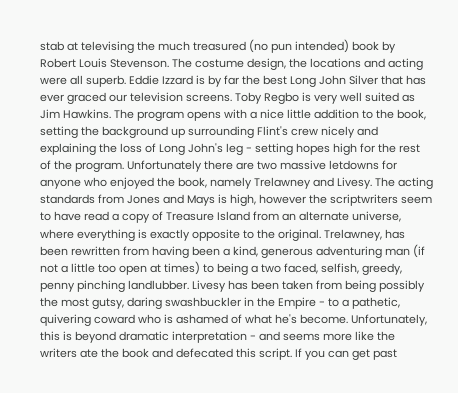stab at televising the much treasured (no pun intended) book by Robert Louis Stevenson. The costume design, the locations and acting were all superb. Eddie Izzard is by far the best Long John Silver that has ever graced our television screens. Toby Regbo is very well suited as Jim Hawkins. The program opens with a nice little addition to the book, setting the background up surrounding Flint's crew nicely and explaining the loss of Long John's leg - setting hopes high for the rest of the program. Unfortunately there are two massive letdowns for anyone who enjoyed the book, namely Trelawney and Livesy. The acting standards from Jones and Mays is high, however the scriptwriters seem to have read a copy of Treasure Island from an alternate universe, where everything is exactly opposite to the original. Trelawney, has been rewritten from having been a kind, generous adventuring man (if not a little too open at times) to being a two faced, selfish, greedy, penny pinching landlubber. Livesy has been taken from being possibly the most gutsy, daring swashbuckler in the Empire - to a pathetic, quivering coward who is ashamed of what he's become. Unfortunately, this is beyond dramatic interpretation - and seems more like the writers ate the book and defecated this script. If you can get past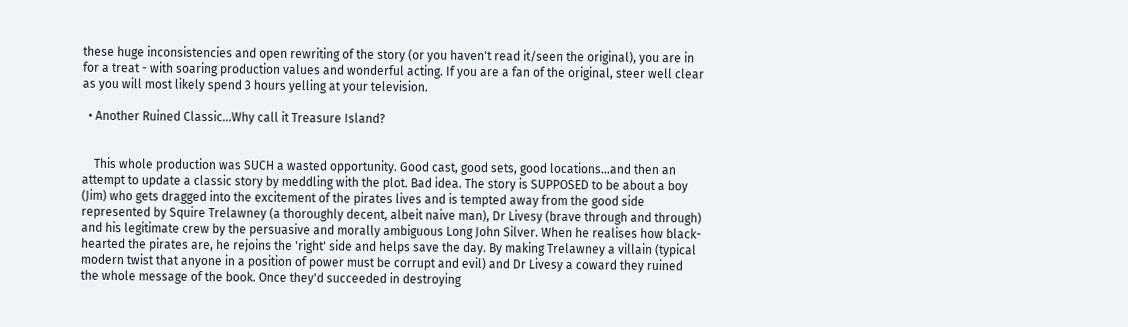these huge inconsistencies and open rewriting of the story (or you haven't read it/seen the original), you are in for a treat - with soaring production values and wonderful acting. If you are a fan of the original, steer well clear as you will most likely spend 3 hours yelling at your television.

  • Another Ruined Classic...Why call it Treasure Island?


    This whole production was SUCH a wasted opportunity. Good cast, good sets, good locations...and then an attempt to update a classic story by meddling with the plot. Bad idea. The story is SUPPOSED to be about a boy (Jim) who gets dragged into the excitement of the pirates lives and is tempted away from the good side represented by Squire Trelawney (a thoroughly decent, albeit naive man), Dr Livesy (brave through and through) and his legitimate crew by the persuasive and morally ambiguous Long John Silver. When he realises how black-hearted the pirates are, he rejoins the 'right' side and helps save the day. By making Trelawney a villain (typical modern twist that anyone in a position of power must be corrupt and evil) and Dr Livesy a coward they ruined the whole message of the book. Once they'd succeeded in destroying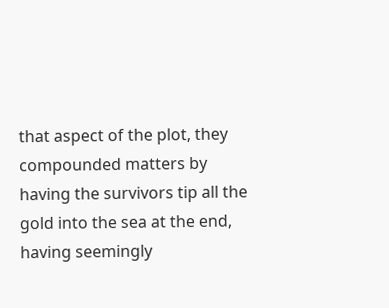that aspect of the plot, they compounded matters by having the survivors tip all the gold into the sea at the end, having seemingly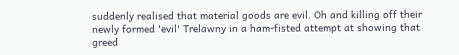suddenly realised that material goods are evil. Oh and killing off their newly formed 'evil' Trelawny in a ham-fisted attempt at showing that greed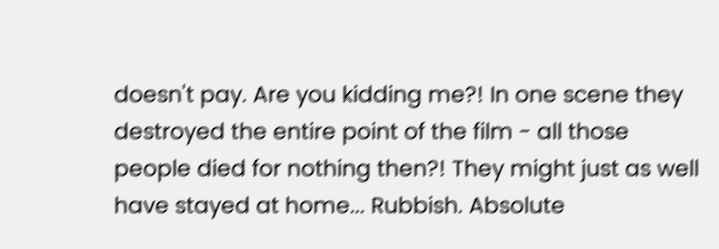doesn't pay. Are you kidding me?! In one scene they destroyed the entire point of the film - all those people died for nothing then?! They might just as well have stayed at home... Rubbish. Absolute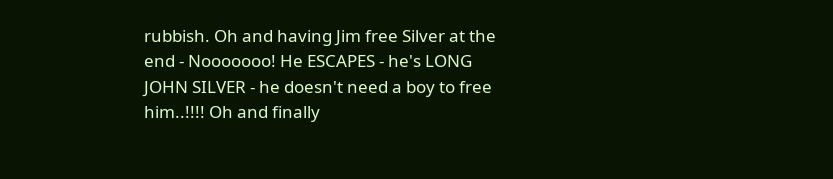rubbish. Oh and having Jim free Silver at the end - Nooooooo! He ESCAPES - he's LONG JOHN SILVER - he doesn't need a boy to free him..!!!! Oh and finally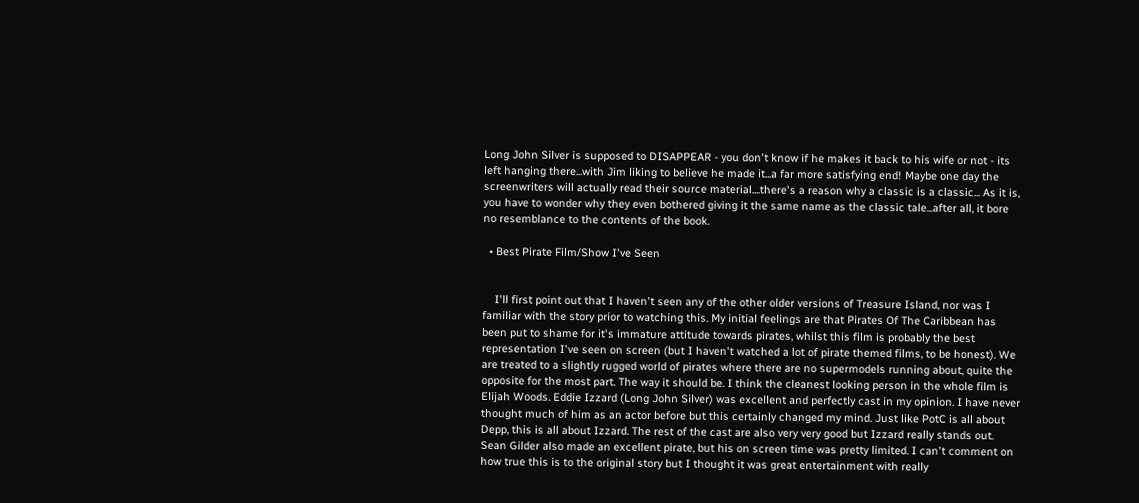Long John Silver is supposed to DISAPPEAR - you don't know if he makes it back to his wife or not - its left hanging there...with Jim liking to believe he made it...a far more satisfying end! Maybe one day the screenwriters will actually read their source material....there's a reason why a classic is a classic... As it is, you have to wonder why they even bothered giving it the same name as the classic tale...after all, it bore no resemblance to the contents of the book.

  • Best Pirate Film/Show I've Seen


    I'll first point out that I haven't seen any of the other older versions of Treasure Island, nor was I familiar with the story prior to watching this. My initial feelings are that Pirates Of The Caribbean has been put to shame for it's immature attitude towards pirates, whilst this film is probably the best representation I've seen on screen (but I haven't watched a lot of pirate themed films, to be honest). We are treated to a slightly rugged world of pirates where there are no supermodels running about, quite the opposite for the most part. The way it should be. I think the cleanest looking person in the whole film is Elijah Woods. Eddie Izzard (Long John Silver) was excellent and perfectly cast in my opinion. I have never thought much of him as an actor before but this certainly changed my mind. Just like PotC is all about Depp, this is all about Izzard. The rest of the cast are also very very good but Izzard really stands out. Sean Gilder also made an excellent pirate, but his on screen time was pretty limited. I can't comment on how true this is to the original story but I thought it was great entertainment with really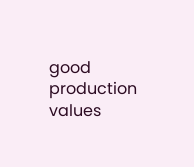good production values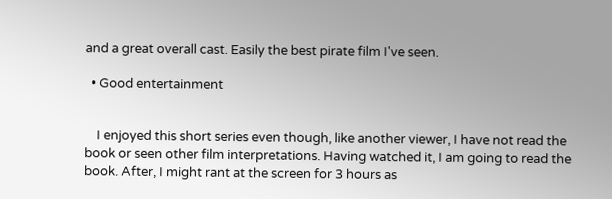and a great overall cast. Easily the best pirate film I've seen.

  • Good entertainment


    I enjoyed this short series even though, like another viewer, I have not read the book or seen other film interpretations. Having watched it, I am going to read the book. After, I might rant at the screen for 3 hours as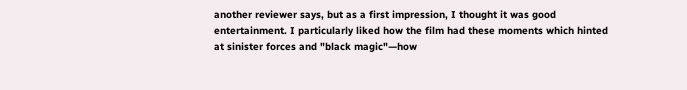another reviewer says, but as a first impression, I thought it was good entertainment. I particularly liked how the film had these moments which hinted at sinister forces and "black magic"—how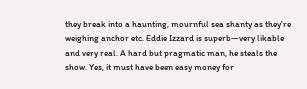they break into a haunting, mournful sea shanty as they're weighing anchor etc. Eddie Izzard is superb—very likable and very real. A hard but pragmatic man, he steals the show. Yes, it must have been easy money for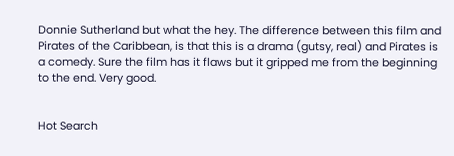Donnie Sutherland but what the hey. The difference between this film and Pirates of the Caribbean, is that this is a drama (gutsy, real) and Pirates is a comedy. Sure the film has it flaws but it gripped me from the beginning to the end. Very good.


Hot Search